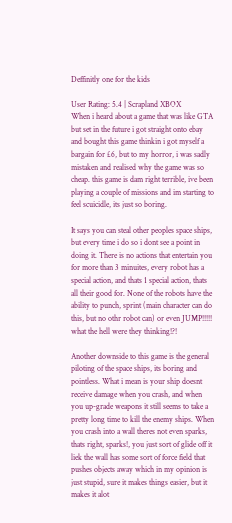Deffinitly one for the kids

User Rating: 5.4 | Scrapland XBOX
When i heard about a game that was like GTA but set in the future i got straight onto ebay and bought this game thinkin i got myself a bargain for £6, but to my horror, i was sadly mistaken and realised why the game was so cheap. this game is dam right terrible, ive been playing a couple of missions and im starting to feel scuicidle, its just so boring.

It says you can steal other peoples space ships, but every time i do so i dont see a point in doing it. There is no actions that entertain you for more than 3 minuites, every robot has a special action, and thats 1 special action, thats all their good for. None of the robots have the ability to punch, sprint (main character can do this, but no othr robot can) or even JUMP!!!!! what the hell were they thinking!?!

Another downside to this game is the general piloting of the space ships, its boring and pointless. What i mean is your ship doesnt receive damage when you crash, and when you up-grade weapons it still seems to take a pretty long time to kill the enemy ships. When you crash into a wall theres not even sparks, thats right, sparks!, you just sort of glide off it liek the wall has some sort of force field that pushes objects away which in my opinion is just stupid, sure it makes things easier, but it makes it alot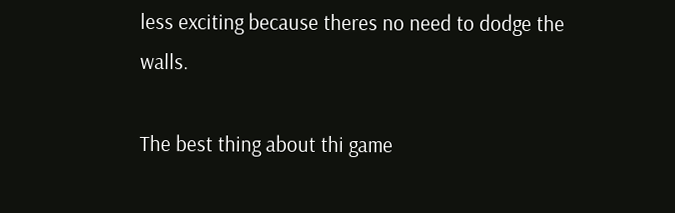less exciting because theres no need to dodge the walls.

The best thing about thi game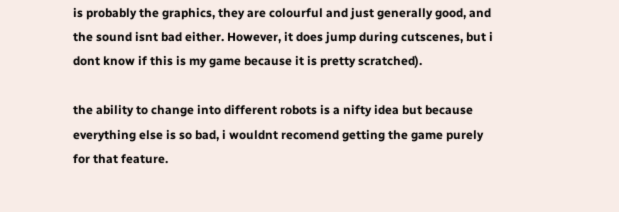is probably the graphics, they are colourful and just generally good, and the sound isnt bad either. However, it does jump during cutscenes, but i dont know if this is my game because it is pretty scratched).

the ability to change into different robots is a nifty idea but because everything else is so bad, i wouldnt recomend getting the game purely for that feature.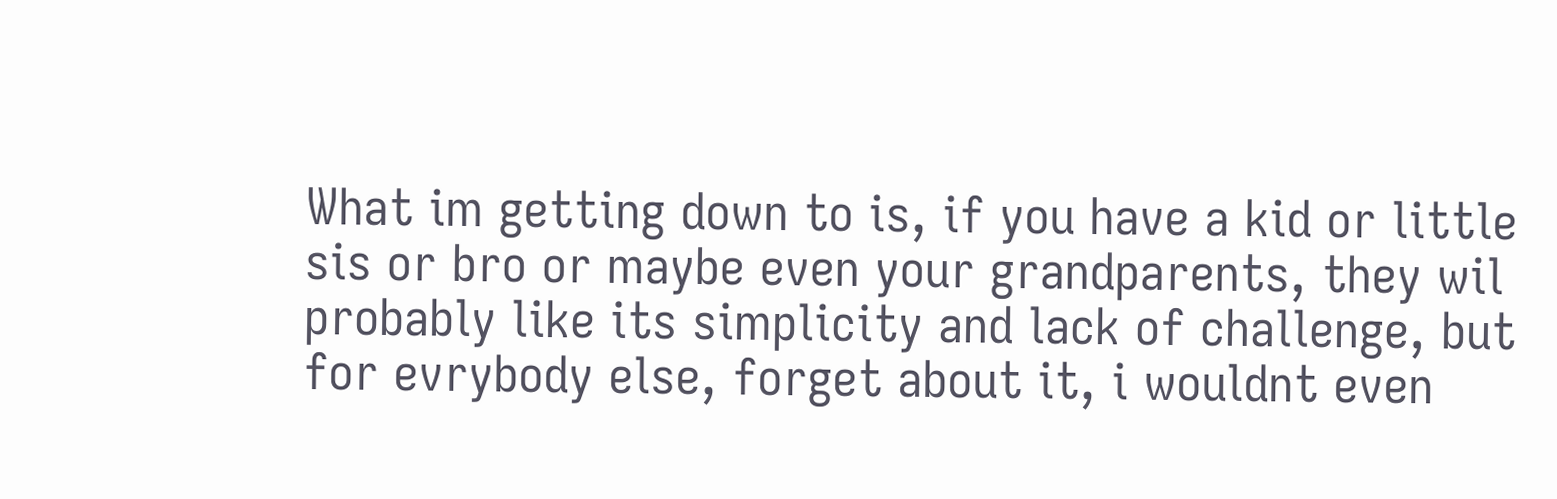What im getting down to is, if you have a kid or little sis or bro or maybe even your grandparents, they wil probably like its simplicity and lack of challenge, but for evrybody else, forget about it, i wouldnt even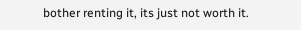bother renting it, its just not worth it.